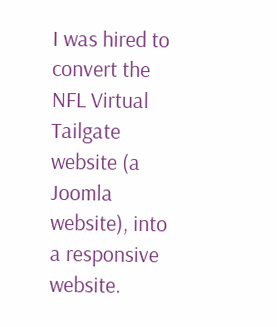I was hired to convert the NFL Virtual Tailgate website (a Joomla website), into a responsive website.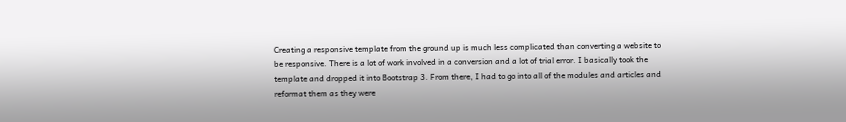Creating a responsive template from the ground up is much less complicated than converting a website to be responsive. There is a lot of work involved in a conversion and a lot of trial error. I basically took the template and dropped it into Bootstrap 3. From there, I had to go into all of the modules and articles and reformat them as they were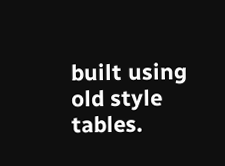built using old style tables.